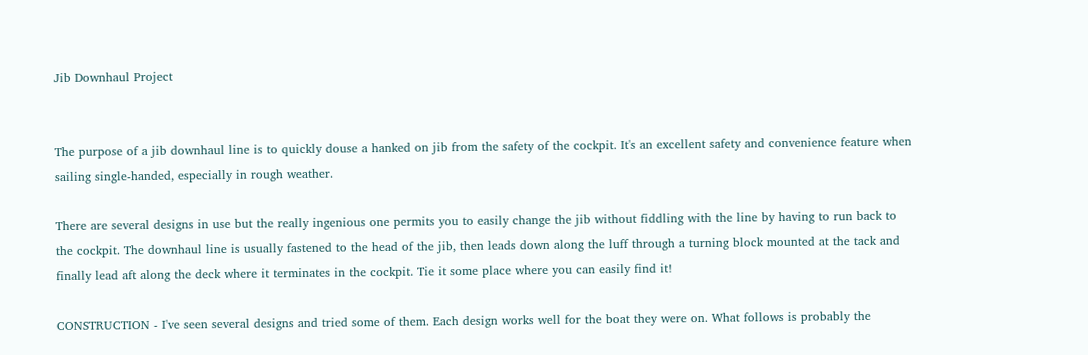Jib Downhaul Project


The purpose of a jib downhaul line is to quickly douse a hanked on jib from the safety of the cockpit. It's an excellent safety and convenience feature when sailing single-handed, especially in rough weather.

There are several designs in use but the really ingenious one permits you to easily change the jib without fiddling with the line by having to run back to the cockpit. The downhaul line is usually fastened to the head of the jib, then leads down along the luff through a turning block mounted at the tack and finally lead aft along the deck where it terminates in the cockpit. Tie it some place where you can easily find it!

CONSTRUCTION - I've seen several designs and tried some of them. Each design works well for the boat they were on. What follows is probably the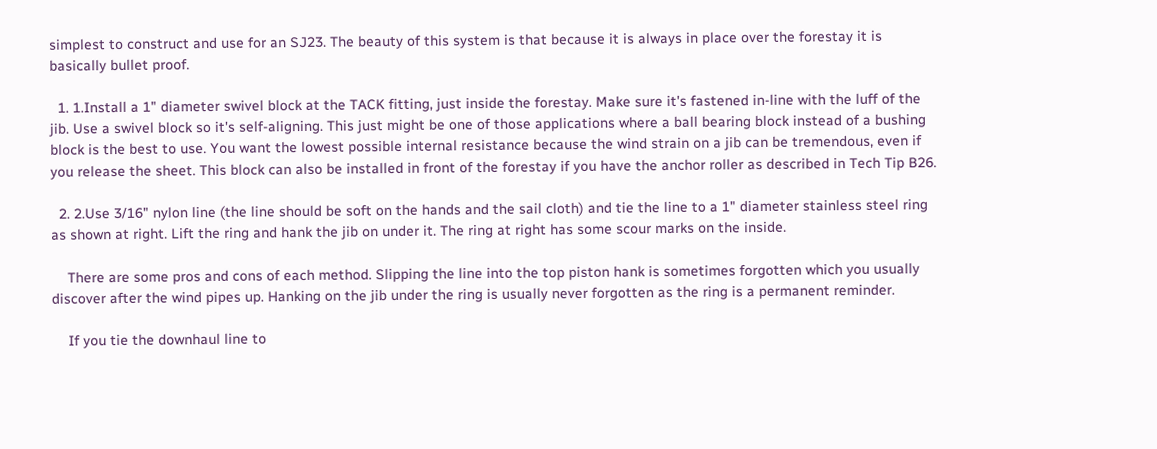simplest to construct and use for an SJ23. The beauty of this system is that because it is always in place over the forestay it is basically bullet proof.

  1. 1.Install a 1" diameter swivel block at the TACK fitting, just inside the forestay. Make sure it's fastened in-line with the luff of the jib. Use a swivel block so it's self-aligning. This just might be one of those applications where a ball bearing block instead of a bushing block is the best to use. You want the lowest possible internal resistance because the wind strain on a jib can be tremendous, even if you release the sheet. This block can also be installed in front of the forestay if you have the anchor roller as described in Tech Tip B26.

  2. 2.Use 3/16" nylon line (the line should be soft on the hands and the sail cloth) and tie the line to a 1" diameter stainless steel ring as shown at right. Lift the ring and hank the jib on under it. The ring at right has some scour marks on the inside.

    There are some pros and cons of each method. Slipping the line into the top piston hank is sometimes forgotten which you usually discover after the wind pipes up. Hanking on the jib under the ring is usually never forgotten as the ring is a permanent reminder.

    If you tie the downhaul line to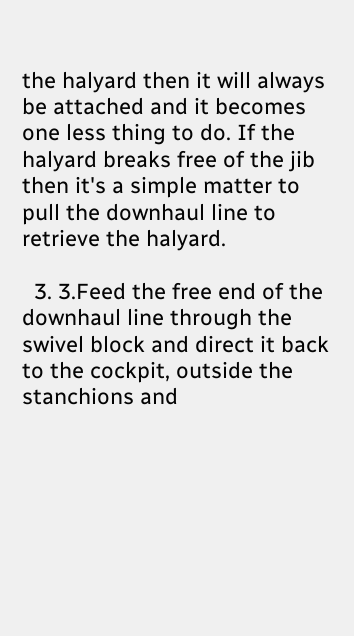the halyard then it will always be attached and it becomes one less thing to do. If the halyard breaks free of the jib then it's a simple matter to pull the downhaul line to retrieve the halyard.

  3. 3.Feed the free end of the downhaul line through the swivel block and direct it back to the cockpit, outside the stanchions and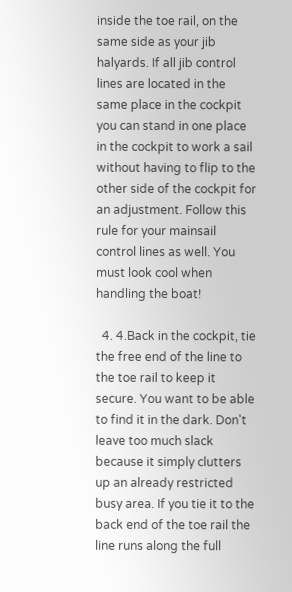inside the toe rail, on the same side as your jib halyards. If all jib control lines are located in the same place in the cockpit you can stand in one place in the cockpit to work a sail without having to flip to the other side of the cockpit for an adjustment. Follow this rule for your mainsail control lines as well. You must look cool when handling the boat!

  4. 4.Back in the cockpit, tie the free end of the line to the toe rail to keep it secure. You want to be able to find it in the dark. Don't leave too much slack because it simply clutters up an already restricted busy area. If you tie it to the back end of the toe rail the line runs along the full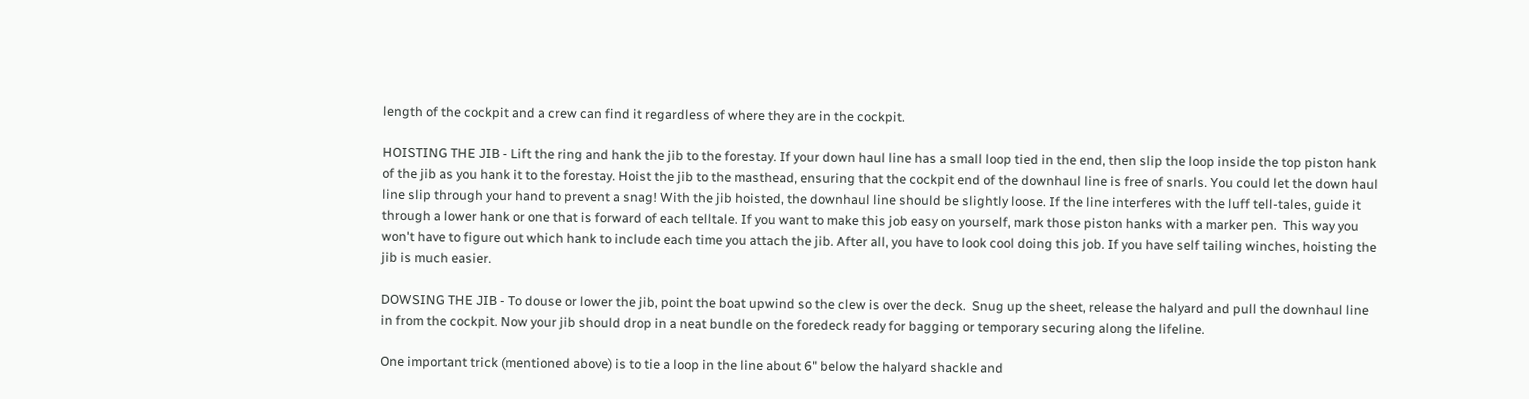length of the cockpit and a crew can find it regardless of where they are in the cockpit.

HOISTING THE JIB - Lift the ring and hank the jib to the forestay. If your down haul line has a small loop tied in the end, then slip the loop inside the top piston hank of the jib as you hank it to the forestay. Hoist the jib to the masthead, ensuring that the cockpit end of the downhaul line is free of snarls. You could let the down haul line slip through your hand to prevent a snag! With the jib hoisted, the downhaul line should be slightly loose. If the line interferes with the luff tell-tales, guide it through a lower hank or one that is forward of each telltale. If you want to make this job easy on yourself, mark those piston hanks with a marker pen.  This way you won't have to figure out which hank to include each time you attach the jib. After all, you have to look cool doing this job. If you have self tailing winches, hoisting the jib is much easier.

DOWSING THE JIB - To douse or lower the jib, point the boat upwind so the clew is over the deck.  Snug up the sheet, release the halyard and pull the downhaul line in from the cockpit. Now your jib should drop in a neat bundle on the foredeck ready for bagging or temporary securing along the lifeline.

One important trick (mentioned above) is to tie a loop in the line about 6" below the halyard shackle and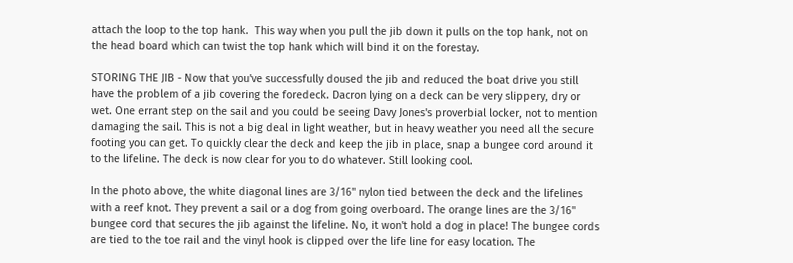attach the loop to the top hank.  This way when you pull the jib down it pulls on the top hank, not on the head board which can twist the top hank which will bind it on the forestay.

STORING THE JIB - Now that you've successfully doused the jib and reduced the boat drive you still have the problem of a jib covering the foredeck. Dacron lying on a deck can be very slippery, dry or wet. One errant step on the sail and you could be seeing Davy Jones's proverbial locker, not to mention damaging the sail. This is not a big deal in light weather, but in heavy weather you need all the secure footing you can get. To quickly clear the deck and keep the jib in place, snap a bungee cord around it to the lifeline. The deck is now clear for you to do whatever. Still looking cool.

In the photo above, the white diagonal lines are 3/16" nylon tied between the deck and the lifelines with a reef knot. They prevent a sail or a dog from going overboard. The orange lines are the 3/16" bungee cord that secures the jib against the lifeline. No, it won't hold a dog in place! The bungee cords are tied to the toe rail and the vinyl hook is clipped over the life line for easy location. The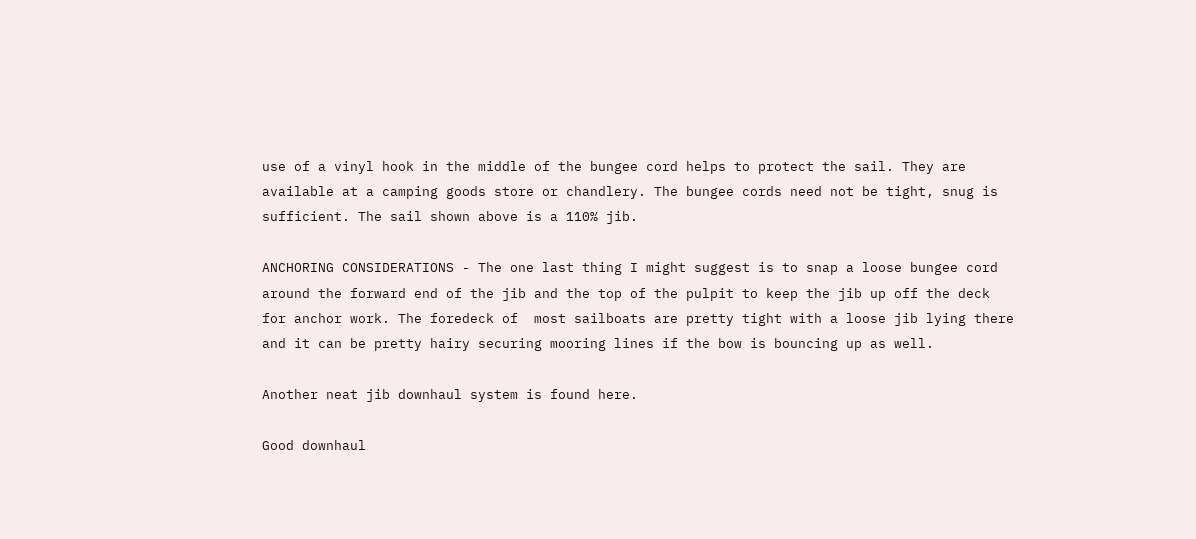use of a vinyl hook in the middle of the bungee cord helps to protect the sail. They are available at a camping goods store or chandlery. The bungee cords need not be tight, snug is sufficient. The sail shown above is a 110% jib.

ANCHORING CONSIDERATIONS - The one last thing I might suggest is to snap a loose bungee cord around the forward end of the jib and the top of the pulpit to keep the jib up off the deck for anchor work. The foredeck of  most sailboats are pretty tight with a loose jib lying there and it can be pretty hairy securing mooring lines if the bow is bouncing up as well.

Another neat jib downhaul system is found here.

Good downhaul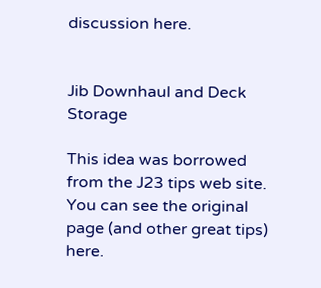discussion here.


Jib Downhaul and Deck Storage

This idea was borrowed from the J23 tips web site.  You can see the original page (and other great tips) here.